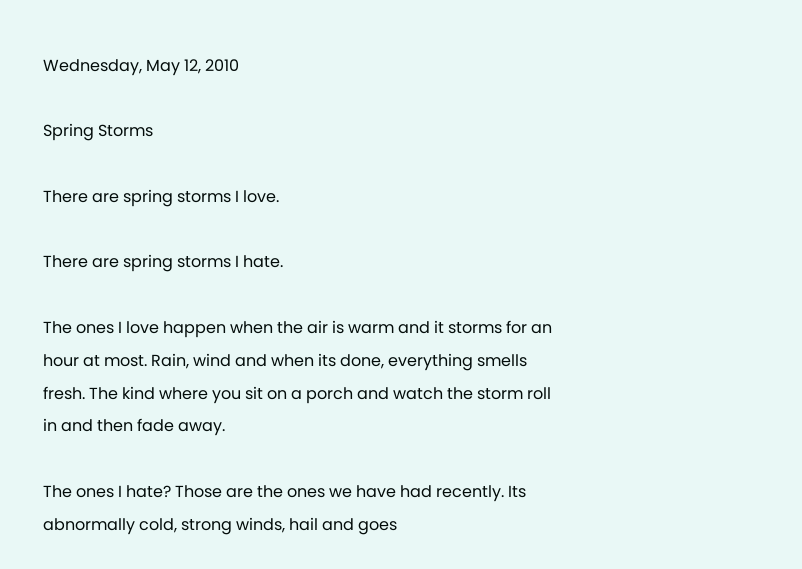Wednesday, May 12, 2010

Spring Storms

There are spring storms I love.

There are spring storms I hate.

The ones I love happen when the air is warm and it storms for an hour at most. Rain, wind and when its done, everything smells fresh. The kind where you sit on a porch and watch the storm roll in and then fade away.

The ones I hate? Those are the ones we have had recently. Its abnormally cold, strong winds, hail and goes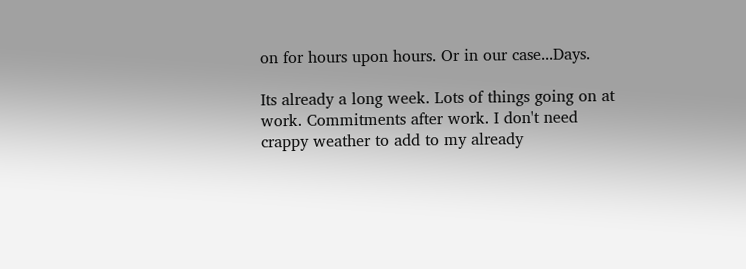on for hours upon hours. Or in our case...Days.

Its already a long week. Lots of things going on at work. Commitments after work. I don't need crappy weather to add to my already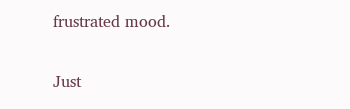frustrated mood.

Just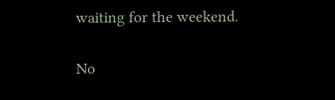waiting for the weekend.

No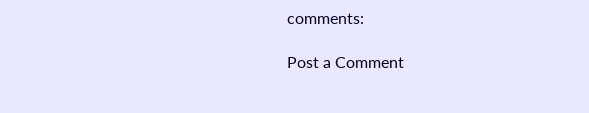comments:

Post a Comment